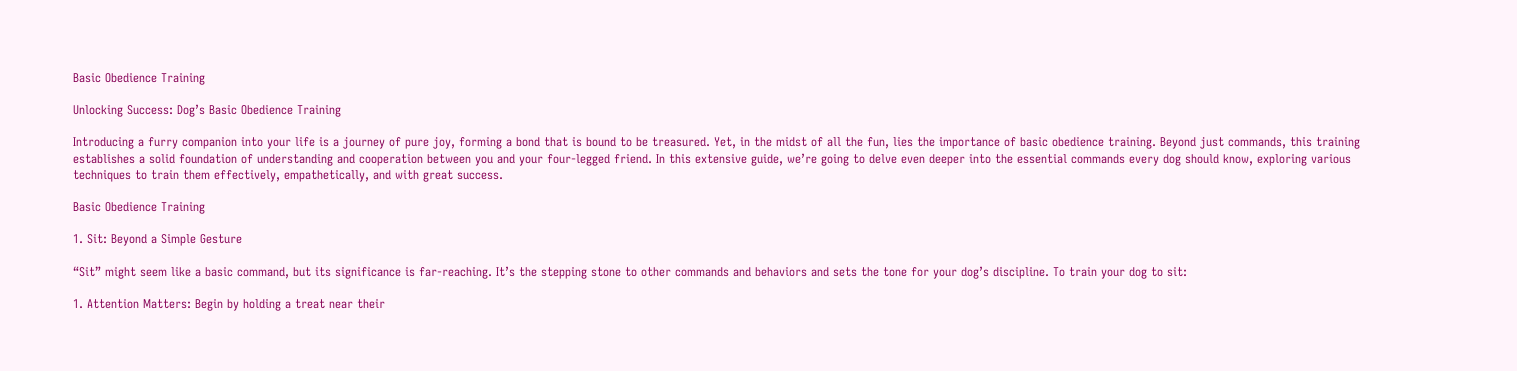Basic Obedience Training

Unlocking Success: Dog’s Basic Obedience Training

Introducing a furry companion into your life is a journey of pure joy, forming a bond that is bound to be treasured. Yet, in the midst of all the fun, lies the importance of basic obedience training. Beyond just commands, this training establishes a solid foundation of understanding and cooperation between you and your four-legged friend. In this extensive guide, we’re going to delve even deeper into the essential commands every dog should know, exploring various techniques to train them effectively, empathetically, and with great success.

Basic Obedience Training

1. Sit: Beyond a Simple Gesture

“Sit” might seem like a basic command, but its significance is far-reaching. It’s the stepping stone to other commands and behaviors and sets the tone for your dog’s discipline. To train your dog to sit:

1. Attention Matters: Begin by holding a treat near their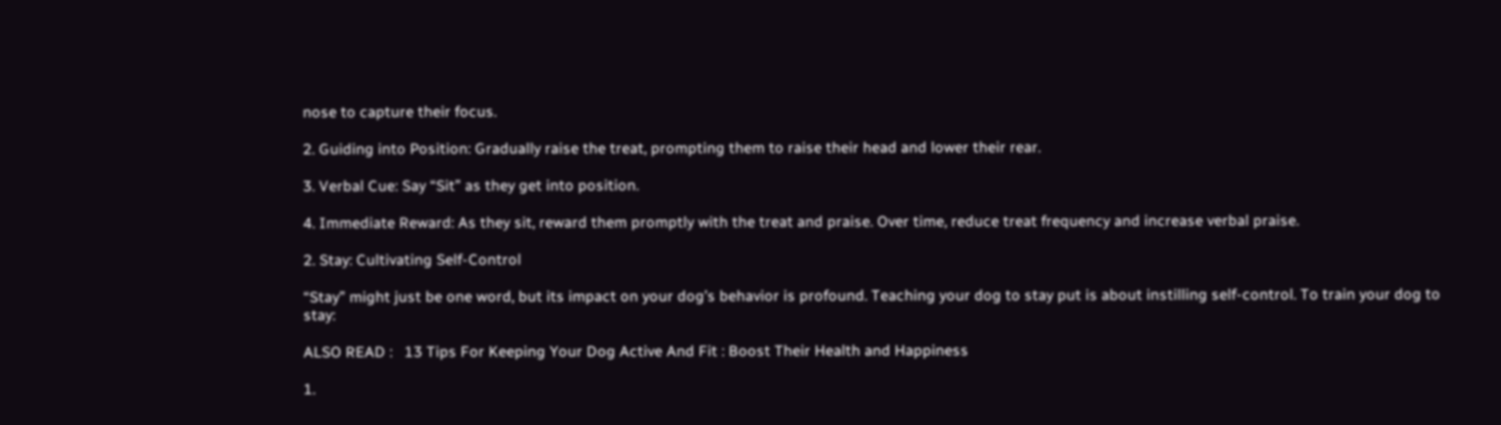nose to capture their focus.

2. Guiding into Position: Gradually raise the treat, prompting them to raise their head and lower their rear.

3. Verbal Cue: Say “Sit” as they get into position.

4. Immediate Reward: As they sit, reward them promptly with the treat and praise. Over time, reduce treat frequency and increase verbal praise.

2. Stay: Cultivating Self-Control

“Stay” might just be one word, but its impact on your dog’s behavior is profound. Teaching your dog to stay put is about instilling self-control. To train your dog to stay:

ALSO READ :   13 Tips For Keeping Your Dog Active And Fit : Boost Their Health and Happiness

1.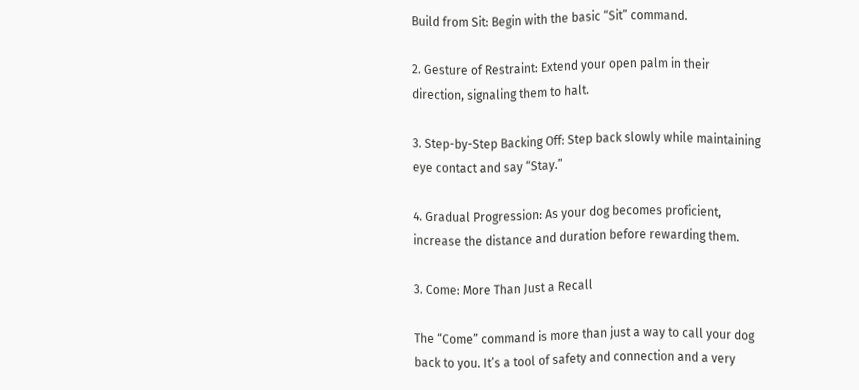Build from Sit: Begin with the basic “Sit” command.

2. Gesture of Restraint: Extend your open palm in their direction, signaling them to halt.

3. Step-by-Step Backing Off: Step back slowly while maintaining eye contact and say “Stay.”

4. Gradual Progression: As your dog becomes proficient, increase the distance and duration before rewarding them.

3. Come: More Than Just a Recall

The “Come” command is more than just a way to call your dog back to you. It’s a tool of safety and connection and a very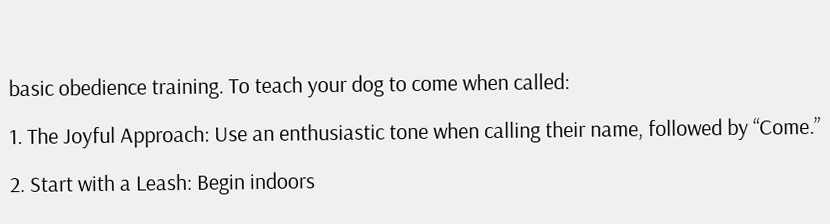basic obedience training. To teach your dog to come when called:

1. The Joyful Approach: Use an enthusiastic tone when calling their name, followed by “Come.”

2. Start with a Leash: Begin indoors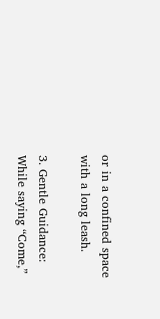or in a confined space with a long leash.

3. Gentle Guidance: While saying “Come,”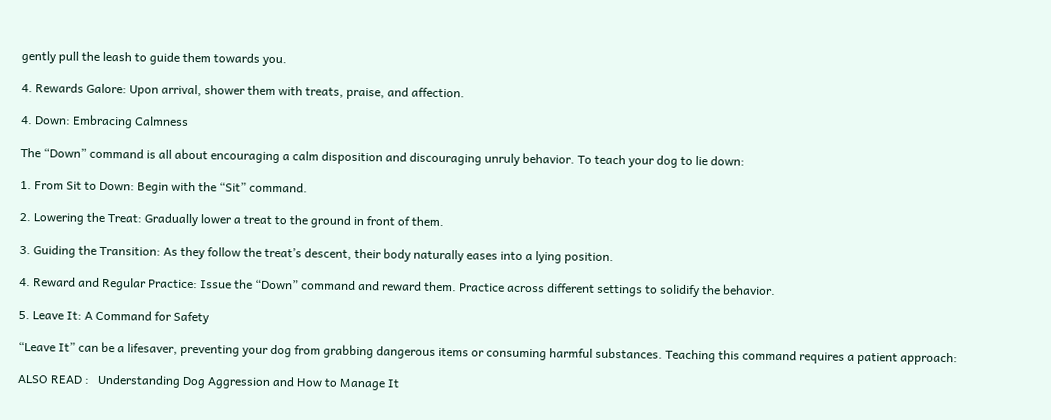gently pull the leash to guide them towards you.

4. Rewards Galore: Upon arrival, shower them with treats, praise, and affection.

4. Down: Embracing Calmness

The “Down” command is all about encouraging a calm disposition and discouraging unruly behavior. To teach your dog to lie down:

1. From Sit to Down: Begin with the “Sit” command.

2. Lowering the Treat: Gradually lower a treat to the ground in front of them.

3. Guiding the Transition: As they follow the treat’s descent, their body naturally eases into a lying position.

4. Reward and Regular Practice: Issue the “Down” command and reward them. Practice across different settings to solidify the behavior.

5. Leave It: A Command for Safety

“Leave It” can be a lifesaver, preventing your dog from grabbing dangerous items or consuming harmful substances. Teaching this command requires a patient approach:

ALSO READ :   Understanding Dog Aggression and How to Manage It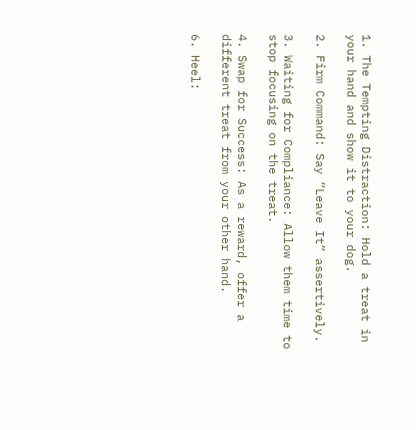1. The Tempting Distraction: Hold a treat in your hand and show it to your dog.

2. Firm Command: Say “Leave It” assertively.

3. Waiting for Compliance: Allow them time to stop focusing on the treat.

4. Swap for Success: As a reward, offer a different treat from your other hand.

6. Heel: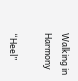Walking in Harmony

“Heel”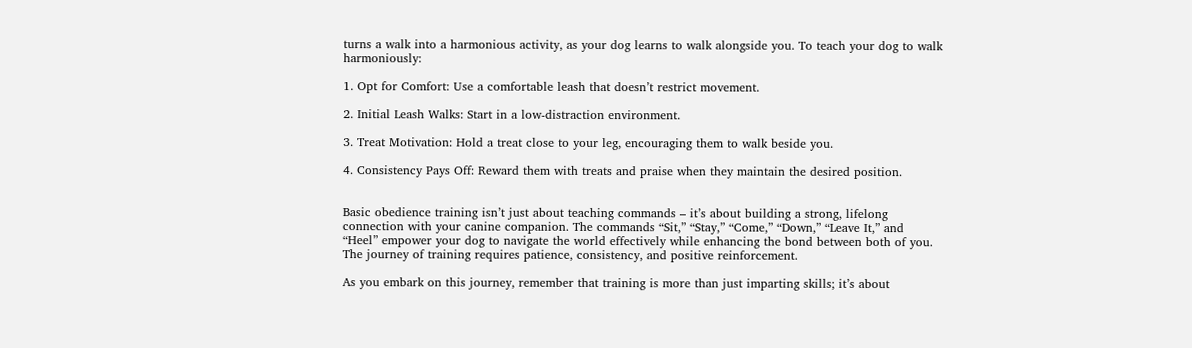turns a walk into a harmonious activity, as your dog learns to walk alongside you. To teach your dog to walk harmoniously:

1. Opt for Comfort: Use a comfortable leash that doesn’t restrict movement.

2. Initial Leash Walks: Start in a low-distraction environment.

3. Treat Motivation: Hold a treat close to your leg, encouraging them to walk beside you.

4. Consistency Pays Off: Reward them with treats and praise when they maintain the desired position.


Basic obedience training isn’t just about teaching commands – it’s about building a strong, lifelong connection with your canine companion. The commands “Sit,” “Stay,” “Come,” “Down,” “Leave It,” and “Heel” empower your dog to navigate the world effectively while enhancing the bond between both of you. The journey of training requires patience, consistency, and positive reinforcement.

As you embark on this journey, remember that training is more than just imparting skills; it’s about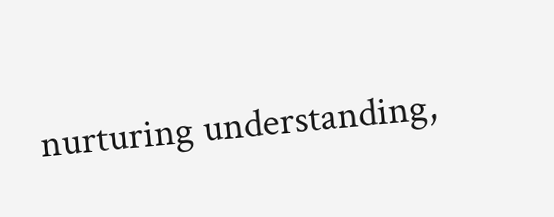nurturing understanding,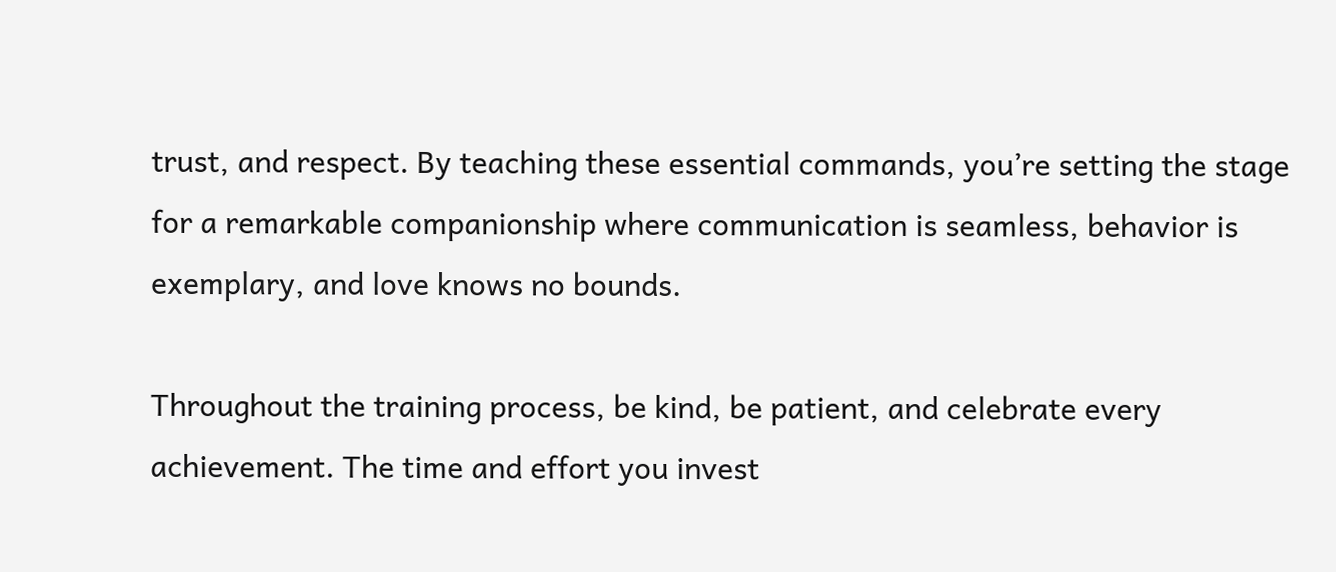trust, and respect. By teaching these essential commands, you’re setting the stage for a remarkable companionship where communication is seamless, behavior is exemplary, and love knows no bounds.

Throughout the training process, be kind, be patient, and celebrate every achievement. The time and effort you invest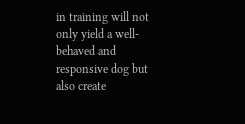in training will not only yield a well-behaved and responsive dog but also create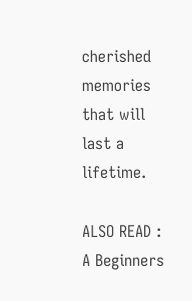cherished memories that will last a lifetime.

ALSO READ :   A Beginners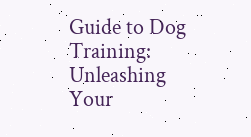Guide to Dog Training: Unleashing Your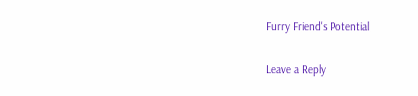Furry Friend's Potential

Leave a Reply